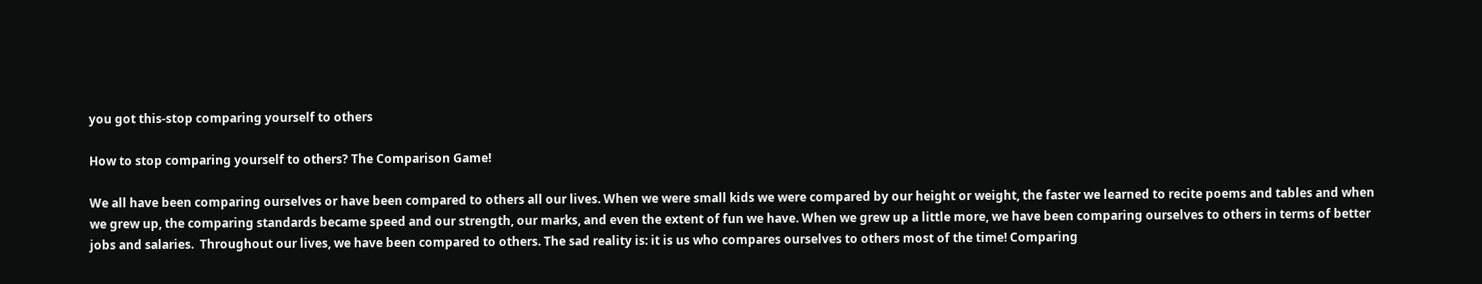you got this-stop comparing yourself to others

How to stop comparing yourself to others? The Comparison Game!

We all have been comparing ourselves or have been compared to others all our lives. When we were small kids we were compared by our height or weight, the faster we learned to recite poems and tables and when we grew up, the comparing standards became speed and our strength, our marks, and even the extent of fun we have. When we grew up a little more, we have been comparing ourselves to others in terms of better jobs and salaries.  Throughout our lives, we have been compared to others. The sad reality is: it is us who compares ourselves to others most of the time! Comparing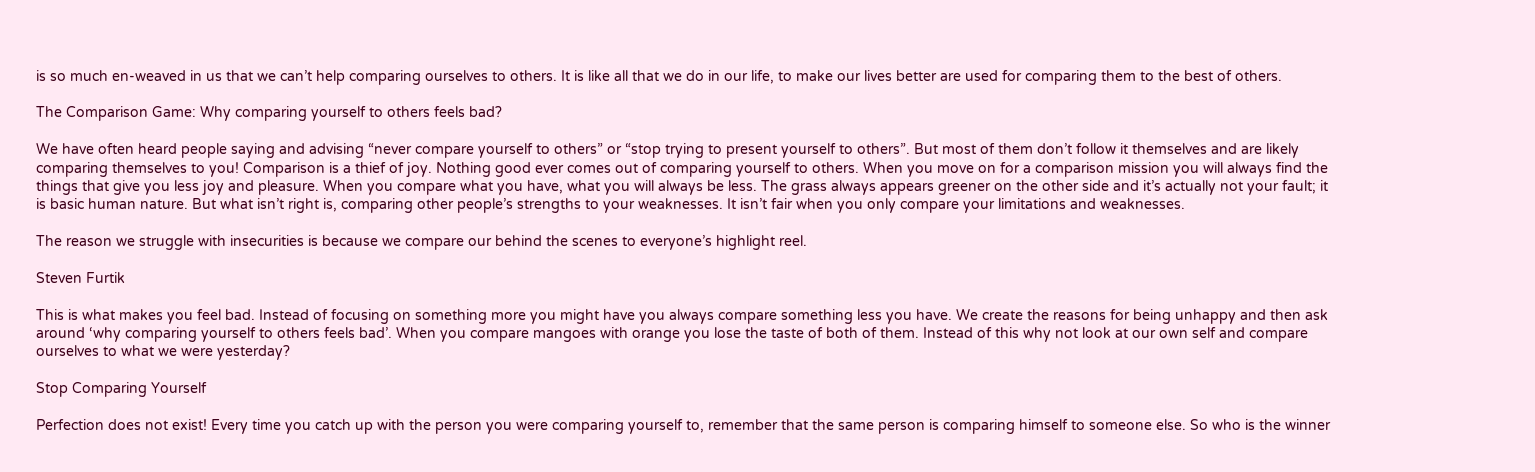is so much en-weaved in us that we can’t help comparing ourselves to others. It is like all that we do in our life, to make our lives better are used for comparing them to the best of others.

The Comparison Game: Why comparing yourself to others feels bad?

We have often heard people saying and advising “never compare yourself to others” or “stop trying to present yourself to others”. But most of them don’t follow it themselves and are likely comparing themselves to you! Comparison is a thief of joy. Nothing good ever comes out of comparing yourself to others. When you move on for a comparison mission you will always find the things that give you less joy and pleasure. When you compare what you have, what you will always be less. The grass always appears greener on the other side and it’s actually not your fault; it is basic human nature. But what isn’t right is, comparing other people’s strengths to your weaknesses. It isn’t fair when you only compare your limitations and weaknesses.

The reason we struggle with insecurities is because we compare our behind the scenes to everyone’s highlight reel.

Steven Furtik

This is what makes you feel bad. Instead of focusing on something more you might have you always compare something less you have. We create the reasons for being unhappy and then ask around ‘why comparing yourself to others feels bad’. When you compare mangoes with orange you lose the taste of both of them. Instead of this why not look at our own self and compare ourselves to what we were yesterday?

Stop Comparing Yourself

Perfection does not exist! Every time you catch up with the person you were comparing yourself to, remember that the same person is comparing himself to someone else. So who is the winner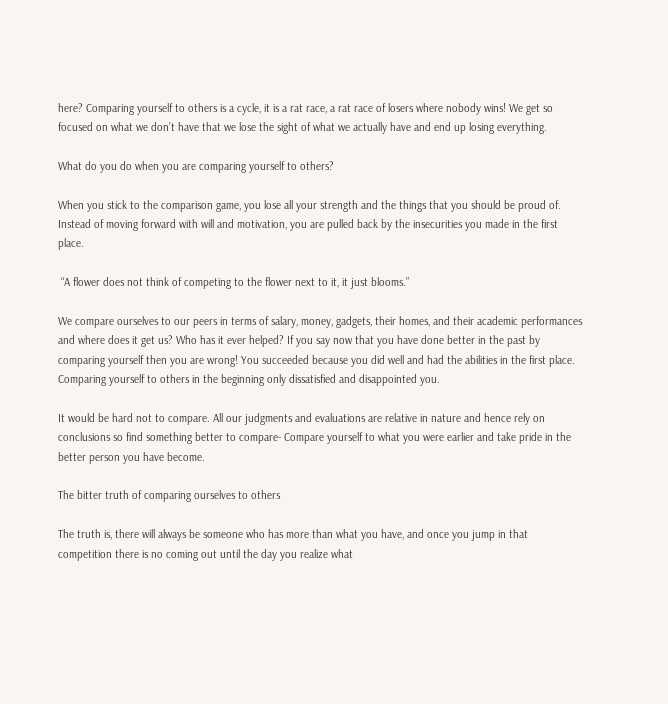here? Comparing yourself to others is a cycle, it is a rat race, a rat race of losers where nobody wins! We get so focused on what we don’t have that we lose the sight of what we actually have and end up losing everything.

What do you do when you are comparing yourself to others?

When you stick to the comparison game, you lose all your strength and the things that you should be proud of. Instead of moving forward with will and motivation, you are pulled back by the insecurities you made in the first place.

 “A flower does not think of competing to the flower next to it, it just blooms.”

We compare ourselves to our peers in terms of salary, money, gadgets, their homes, and their academic performances and where does it get us? Who has it ever helped? If you say now that you have done better in the past by comparing yourself then you are wrong! You succeeded because you did well and had the abilities in the first place. Comparing yourself to others in the beginning only dissatisfied and disappointed you.

It would be hard not to compare. All our judgments and evaluations are relative in nature and hence rely on conclusions so find something better to compare- Compare yourself to what you were earlier and take pride in the better person you have become.

The bitter truth of comparing ourselves to others

The truth is, there will always be someone who has more than what you have, and once you jump in that competition there is no coming out until the day you realize what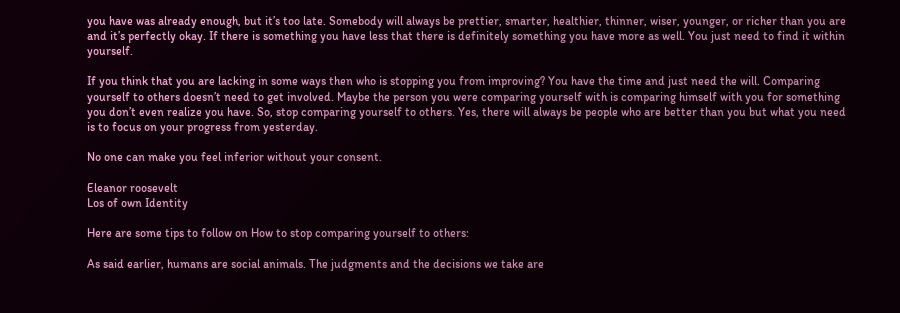you have was already enough, but it’s too late. Somebody will always be prettier, smarter, healthier, thinner, wiser, younger, or richer than you are and it’s perfectly okay. If there is something you have less that there is definitely something you have more as well. You just need to find it within yourself.

If you think that you are lacking in some ways then who is stopping you from improving? You have the time and just need the will. Comparing yourself to others doesn’t need to get involved. Maybe the person you were comparing yourself with is comparing himself with you for something you don’t even realize you have. So, stop comparing yourself to others. Yes, there will always be people who are better than you but what you need is to focus on your progress from yesterday.

No one can make you feel inferior without your consent.

Eleanor roosevelt
Los of own Identity

Here are some tips to follow on How to stop comparing yourself to others:

As said earlier, humans are social animals. The judgments and the decisions we take are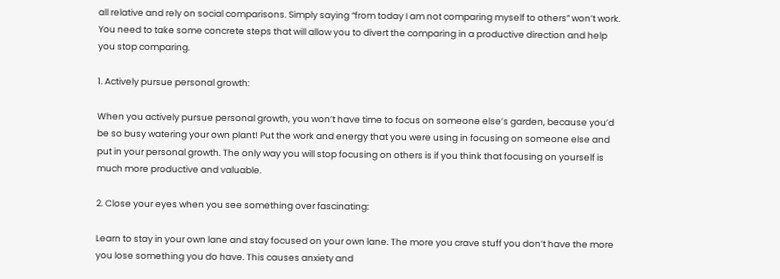all relative and rely on social comparisons. Simply saying “from today I am not comparing myself to others” won’t work. You need to take some concrete steps that will allow you to divert the comparing in a productive direction and help you stop comparing.

1. Actively pursue personal growth:

When you actively pursue personal growth, you won’t have time to focus on someone else’s garden, because you’d be so busy watering your own plant! Put the work and energy that you were using in focusing on someone else and put in your personal growth. The only way you will stop focusing on others is if you think that focusing on yourself is much more productive and valuable.

2. Close your eyes when you see something over fascinating:

Learn to stay in your own lane and stay focused on your own lane. The more you crave stuff you don’t have the more you lose something you do have. This causes anxiety and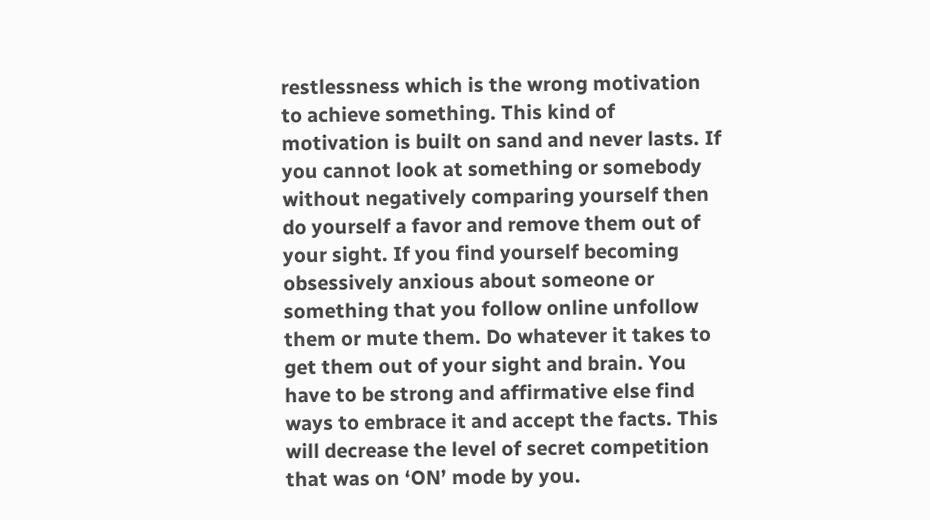restlessness which is the wrong motivation to achieve something. This kind of motivation is built on sand and never lasts. If you cannot look at something or somebody without negatively comparing yourself then do yourself a favor and remove them out of your sight. If you find yourself becoming obsessively anxious about someone or something that you follow online unfollow them or mute them. Do whatever it takes to get them out of your sight and brain. You have to be strong and affirmative else find ways to embrace it and accept the facts. This will decrease the level of secret competition that was on ‘ON’ mode by you.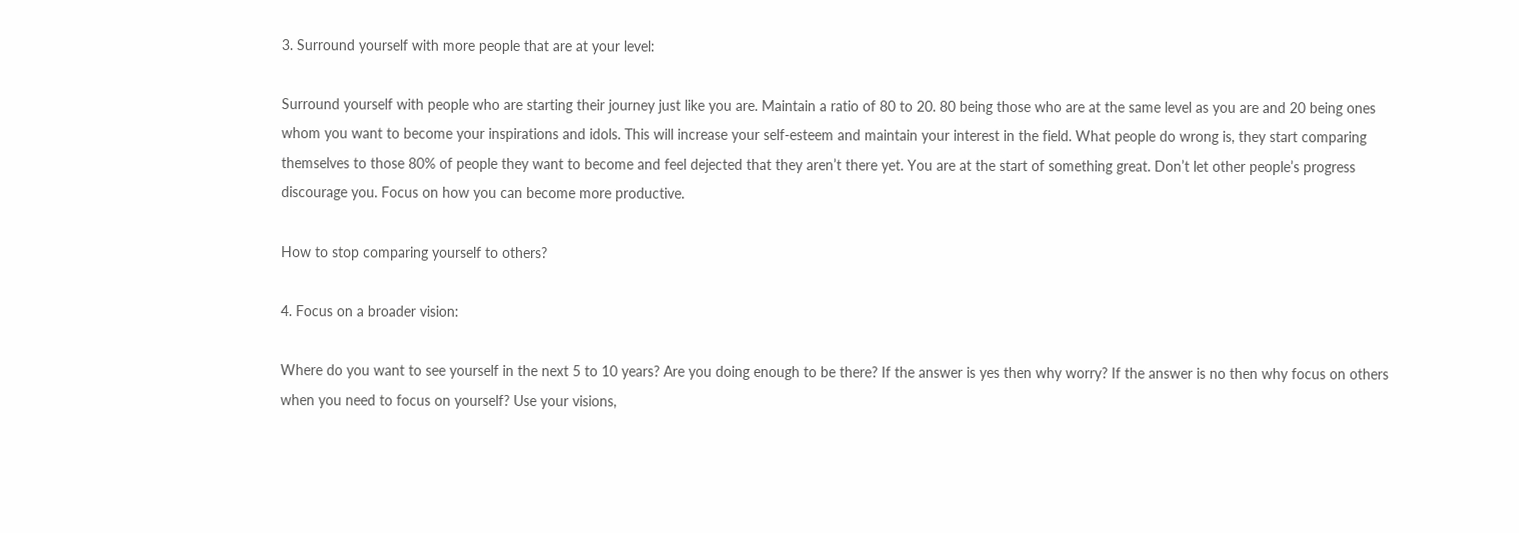3. Surround yourself with more people that are at your level:

Surround yourself with people who are starting their journey just like you are. Maintain a ratio of 80 to 20. 80 being those who are at the same level as you are and 20 being ones whom you want to become your inspirations and idols. This will increase your self-esteem and maintain your interest in the field. What people do wrong is, they start comparing themselves to those 80% of people they want to become and feel dejected that they aren’t there yet. You are at the start of something great. Don’t let other people’s progress discourage you. Focus on how you can become more productive.

How to stop comparing yourself to others?

4. Focus on a broader vision:

Where do you want to see yourself in the next 5 to 10 years? Are you doing enough to be there? If the answer is yes then why worry? If the answer is no then why focus on others when you need to focus on yourself? Use your visions,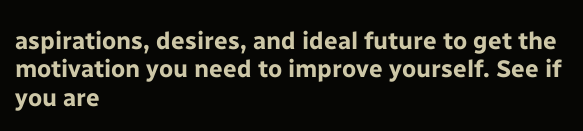aspirations, desires, and ideal future to get the motivation you need to improve yourself. See if you are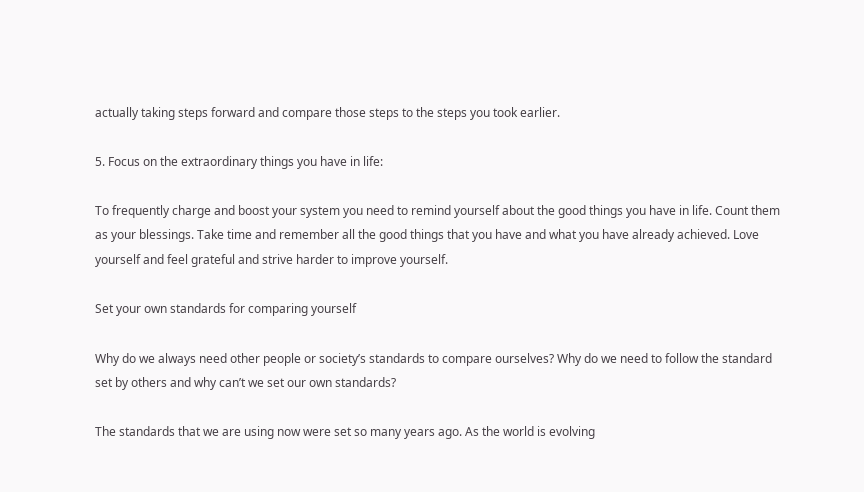actually taking steps forward and compare those steps to the steps you took earlier.

5. Focus on the extraordinary things you have in life:

To frequently charge and boost your system you need to remind yourself about the good things you have in life. Count them as your blessings. Take time and remember all the good things that you have and what you have already achieved. Love yourself and feel grateful and strive harder to improve yourself.

Set your own standards for comparing yourself

Why do we always need other people or society’s standards to compare ourselves? Why do we need to follow the standard set by others and why can’t we set our own standards?

The standards that we are using now were set so many years ago. As the world is evolving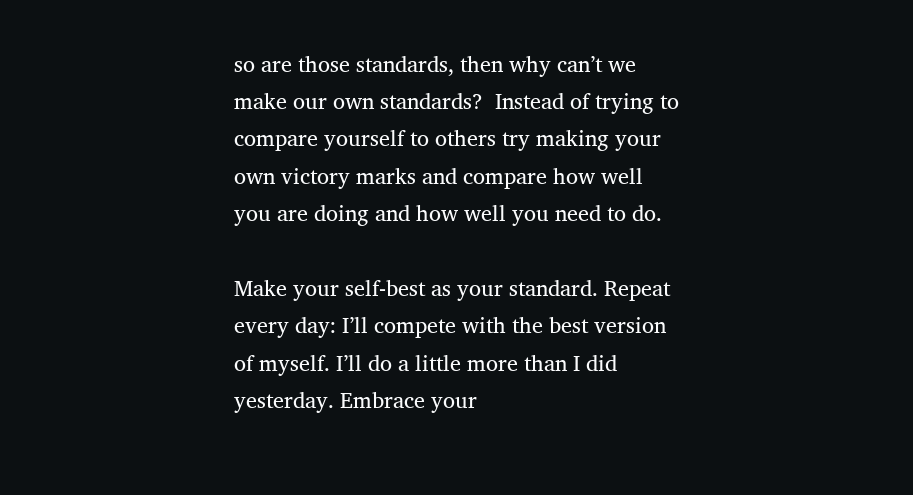so are those standards, then why can’t we make our own standards?  Instead of trying to compare yourself to others try making your own victory marks and compare how well you are doing and how well you need to do.

Make your self-best as your standard. Repeat every day: I’ll compete with the best version of myself. I’ll do a little more than I did yesterday. Embrace your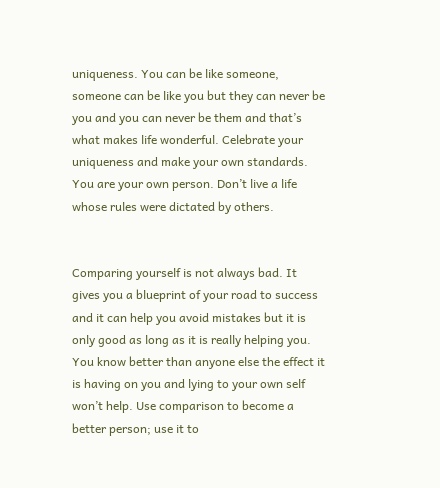uniqueness. You can be like someone, someone can be like you but they can never be you and you can never be them and that’s what makes life wonderful. Celebrate your uniqueness and make your own standards. You are your own person. Don’t live a life whose rules were dictated by others.


Comparing yourself is not always bad. It gives you a blueprint of your road to success and it can help you avoid mistakes but it is only good as long as it is really helping you. You know better than anyone else the effect it is having on you and lying to your own self won’t help. Use comparison to become a better person; use it to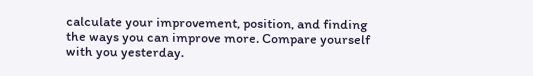calculate your improvement, position, and finding the ways you can improve more. Compare yourself with you yesterday.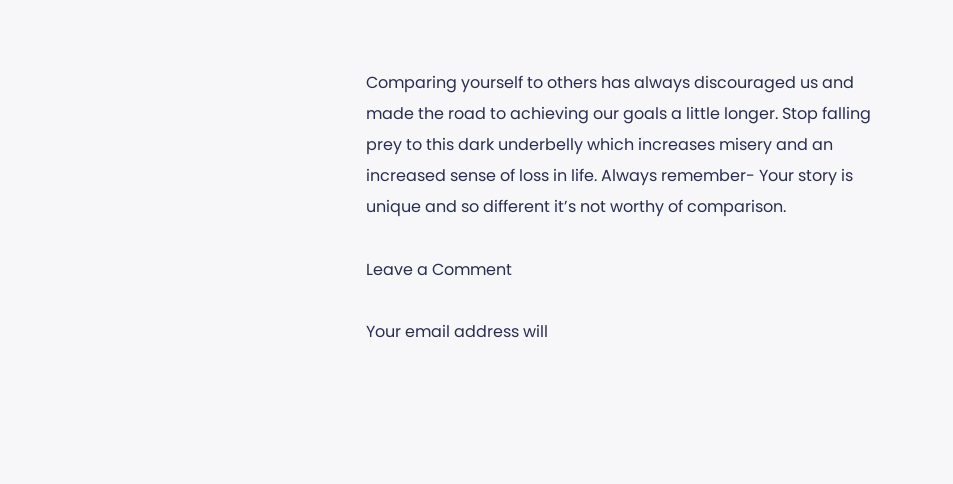Comparing yourself to others has always discouraged us and made the road to achieving our goals a little longer. Stop falling prey to this dark underbelly which increases misery and an increased sense of loss in life. Always remember- Your story is unique and so different it’s not worthy of comparison.

Leave a Comment

Your email address will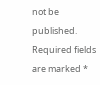not be published. Required fields are marked *